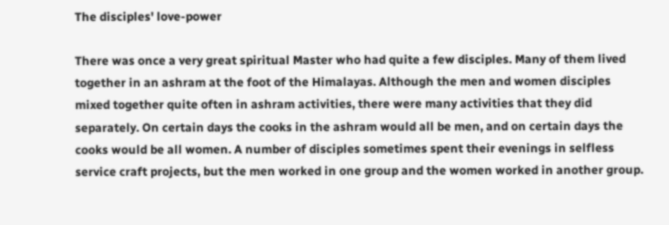The disciples' love-power

There was once a very great spiritual Master who had quite a few disciples. Many of them lived together in an ashram at the foot of the Himalayas. Although the men and women disciples mixed together quite often in ashram activities, there were many activities that they did separately. On certain days the cooks in the ashram would all be men, and on certain days the cooks would be all women. A number of disciples sometimes spent their evenings in selfless service craft projects, but the men worked in one group and the women worked in another group.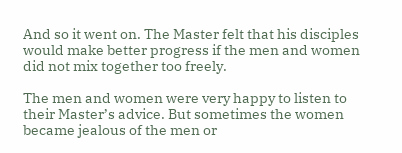And so it went on. The Master felt that his disciples would make better progress if the men and women did not mix together too freely.

The men and women were very happy to listen to their Master’s advice. But sometimes the women became jealous of the men or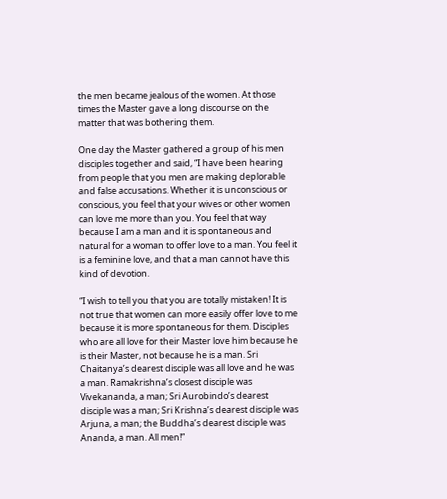the men became jealous of the women. At those times the Master gave a long discourse on the matter that was bothering them.

One day the Master gathered a group of his men disciples together and said, “I have been hearing from people that you men are making deplorable and false accusations. Whether it is unconscious or conscious, you feel that your wives or other women can love me more than you. You feel that way because I am a man and it is spontaneous and natural for a woman to offer love to a man. You feel it is a feminine love, and that a man cannot have this kind of devotion.

“I wish to tell you that you are totally mistaken! It is not true that women can more easily offer love to me because it is more spontaneous for them. Disciples who are all love for their Master love him because he is their Master, not because he is a man. Sri Chaitanya’s dearest disciple was all love and he was a man. Ramakrishna’s closest disciple was Vivekananda, a man; Sri Aurobindo’s dearest disciple was a man; Sri Krishna’s dearest disciple was Arjuna, a man; the Buddha’s dearest disciple was Ananda, a man. All men!”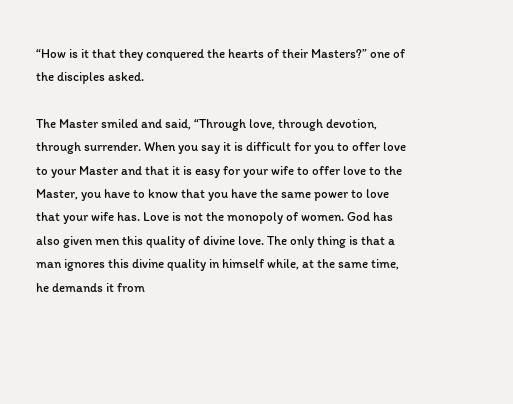“How is it that they conquered the hearts of their Masters?” one of the disciples asked.

The Master smiled and said, “Through love, through devotion, through surrender. When you say it is difficult for you to offer love to your Master and that it is easy for your wife to offer love to the Master, you have to know that you have the same power to love that your wife has. Love is not the monopoly of women. God has also given men this quality of divine love. The only thing is that a man ignores this divine quality in himself while, at the same time, he demands it from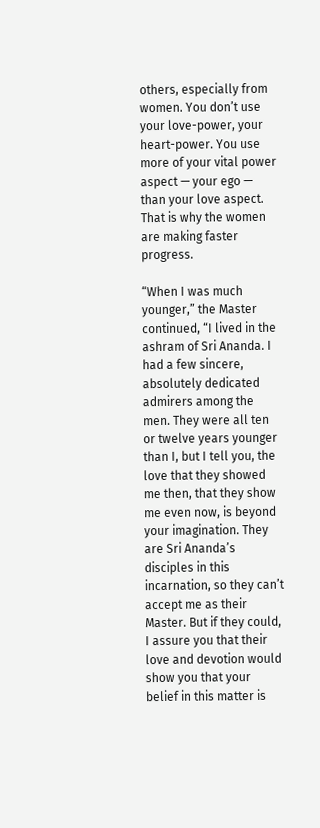others, especially from women. You don’t use your love-power, your heart-power. You use more of your vital power aspect — your ego — than your love aspect. That is why the women are making faster progress.

“When I was much younger,” the Master continued, “I lived in the ashram of Sri Ananda. I had a few sincere, absolutely dedicated admirers among the men. They were all ten or twelve years younger than I, but I tell you, the love that they showed me then, that they show me even now, is beyond your imagination. They are Sri Ananda’s disciples in this incarnation, so they can’t accept me as their Master. But if they could, I assure you that their love and devotion would show you that your belief in this matter is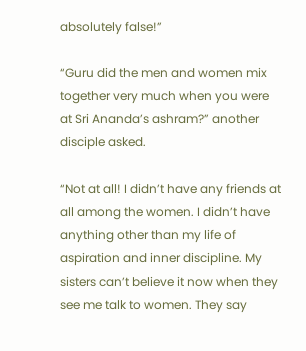absolutely false!”

“Guru did the men and women mix together very much when you were at Sri Ananda’s ashram?” another disciple asked.

“Not at all! I didn’t have any friends at all among the women. I didn’t have anything other than my life of aspiration and inner discipline. My sisters can’t believe it now when they see me talk to women. They say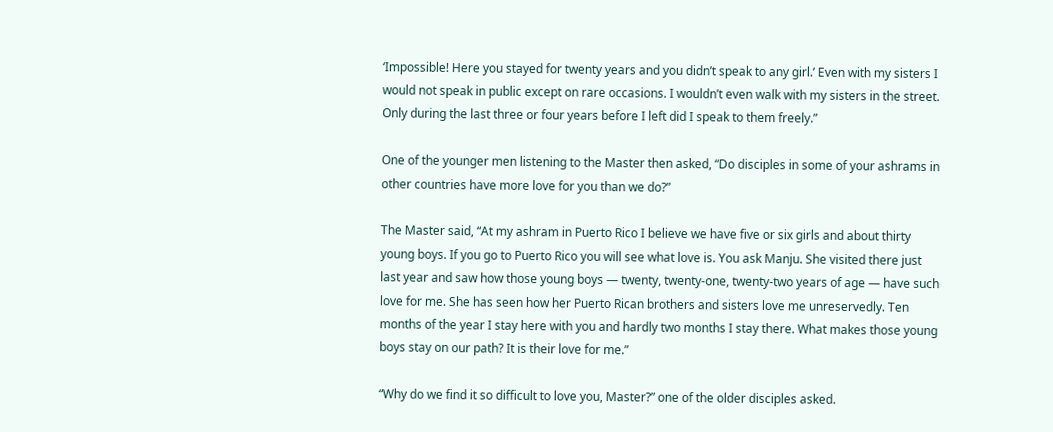‘Impossible! Here you stayed for twenty years and you didn’t speak to any girl.’ Even with my sisters I would not speak in public except on rare occasions. I wouldn’t even walk with my sisters in the street. Only during the last three or four years before I left did I speak to them freely.”

One of the younger men listening to the Master then asked, “Do disciples in some of your ashrams in other countries have more love for you than we do?”

The Master said, “At my ashram in Puerto Rico I believe we have five or six girls and about thirty young boys. If you go to Puerto Rico you will see what love is. You ask Manju. She visited there just last year and saw how those young boys — twenty, twenty-one, twenty-two years of age — have such love for me. She has seen how her Puerto Rican brothers and sisters love me unreservedly. Ten months of the year I stay here with you and hardly two months I stay there. What makes those young boys stay on our path? It is their love for me.”

“Why do we find it so difficult to love you, Master?” one of the older disciples asked.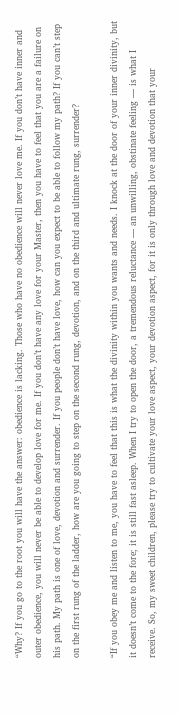“Why? If you go to the root you will have the answer: obedience is lacking. Those who have no obedience will never love me. If you don’t have inner and outer obedience, you will never be able to develop love for me. If you don’t have any love for your Master, then you have to feel that you are a failure on his path. My path is one of love, devotion and surrender. If you people don’t have love, how can you expect to be able to follow my path? If you can’t step on the first rung of the ladder, how are you going to step on the second rung, devotion, and on the third and ultimate rung, surrender?

“If you obey me and listen to me, you have to feel that this is what the divinity within you wants and needs. I knock at the door of your inner divinity, but it doesn’t come to the fore; it is still fast asleep. When I try to open the door, a tremendous reluctance — an unwilling, obstinate feeling — is what I receive. So, my sweet children, please try to cultivate your love aspect, your devotion aspect, for it is only through love and devotion that your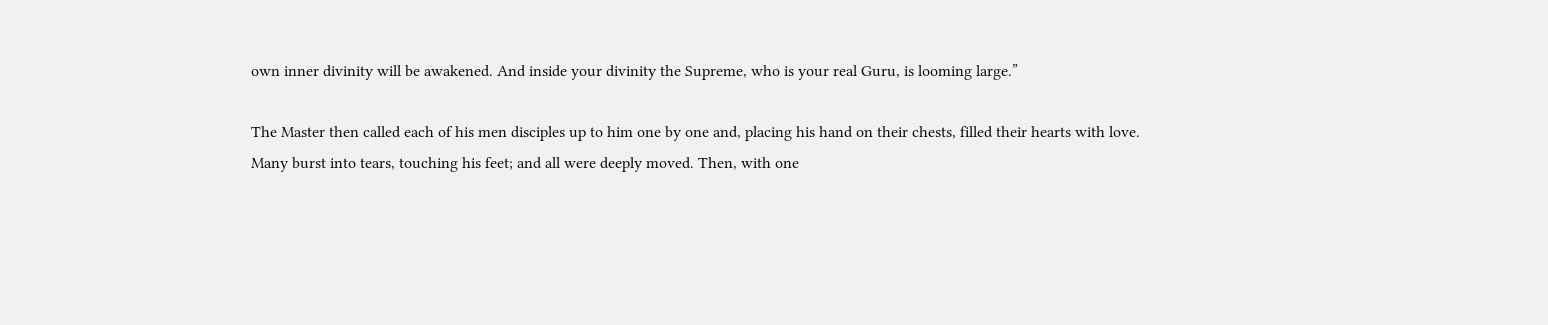own inner divinity will be awakened. And inside your divinity the Supreme, who is your real Guru, is looming large.”

The Master then called each of his men disciples up to him one by one and, placing his hand on their chests, filled their hearts with love. Many burst into tears, touching his feet; and all were deeply moved. Then, with one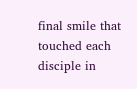final smile that touched each disciple in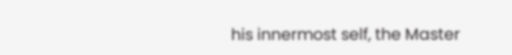his innermost self, the Master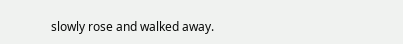slowly rose and walked away.